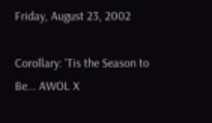Friday, August 23, 2002

Corollary: 'Tis the Season to Be... AWOL X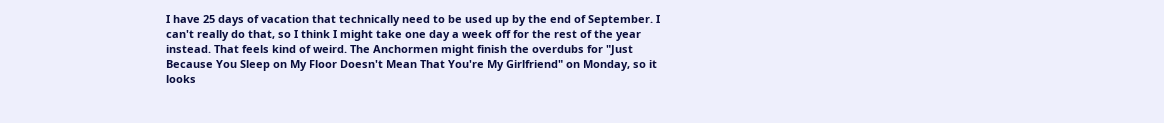I have 25 days of vacation that technically need to be used up by the end of September. I can't really do that, so I think I might take one day a week off for the rest of the year instead. That feels kind of weird. The Anchormen might finish the overdubs for "Just Because You Sleep on My Floor Doesn't Mean That You're My Girlfriend" on Monday, so it looks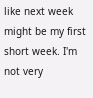like next week might be my first short week. I'm not very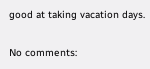good at taking vacation days.

No comments: